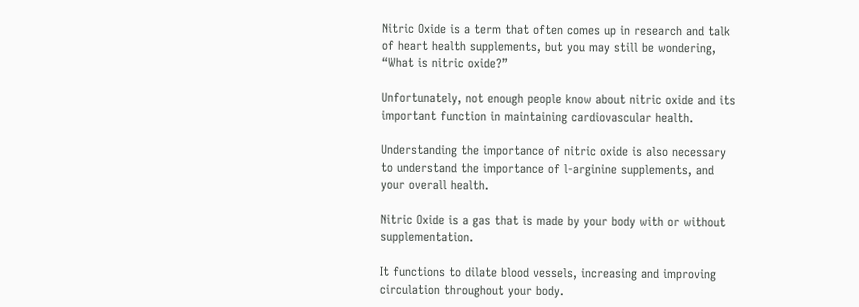Nitric Oxide is a term that often comes up in research and talk of heart health supplements, but you may still be wondering, “What is nitric oxide?”

Unfortunately, not enough people know about nitric oxide and its important function in maintaining cardiovascular health.

Understanding the importance of nitric oxide is also necessary to understand the importance of l-arginine supplements, and your overall health.

Nitric Oxide is a gas that is made by your body with or without supplementation.

It functions to dilate blood vessels, increasing and improving circulation throughout your body.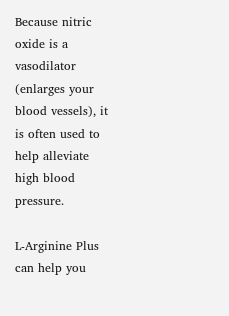Because nitric oxide is a vasodilator (enlarges your blood vessels), it is often used to help alleviate high blood pressure.

L-Arginine Plus can help you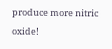produce more nitric oxide!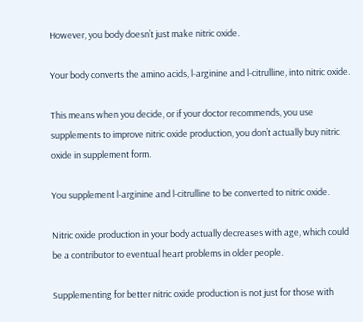However, you body doesn’t just make nitric oxide.

Your body converts the amino acids, l-arginine and l-citrulline, into nitric oxide.

This means when you decide, or if your doctor recommends, you use supplements to improve nitric oxide production, you don’t actually buy nitric oxide in supplement form.

You supplement l-arginine and l-citrulline to be converted to nitric oxide.

Nitric oxide production in your body actually decreases with age, which could be a contributor to eventual heart problems in older people.

Supplementing for better nitric oxide production is not just for those with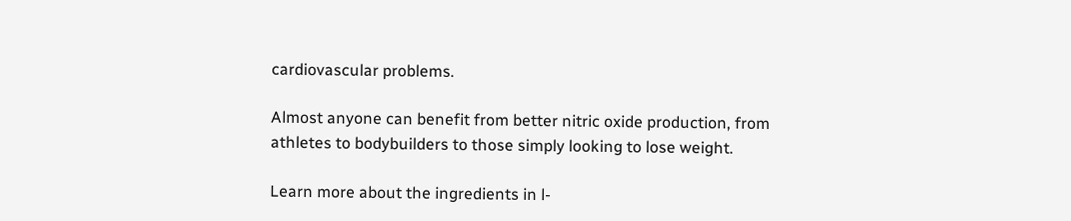cardiovascular problems.

Almost anyone can benefit from better nitric oxide production, from athletes to bodybuilders to those simply looking to lose weight.

Learn more about the ingredients in l-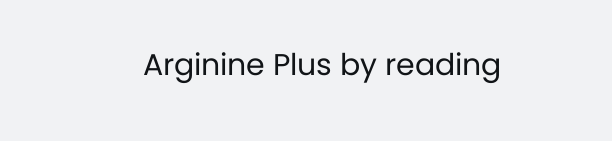Arginine Plus by reading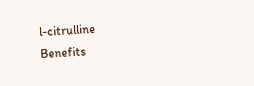l-citrulline Benefits